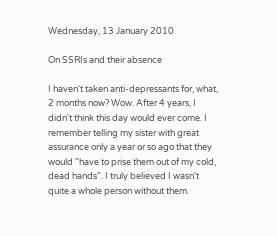Wednesday, 13 January 2010

On SSRIs and their absence

I haven't taken anti-depressants for, what, 2 months now? Wow. After 4 years, I didn't think this day would ever come. I remember telling my sister with great assurance only a year or so ago that they would "have to prise them out of my cold, dead hands". I truly believed I wasn't quite a whole person without them.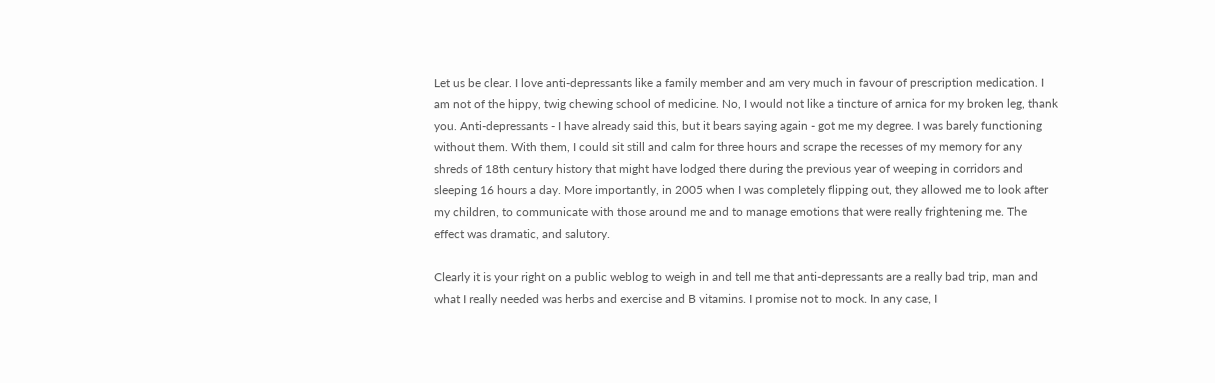Let us be clear. I love anti-depressants like a family member and am very much in favour of prescription medication. I am not of the hippy, twig chewing school of medicine. No, I would not like a tincture of arnica for my broken leg, thank you. Anti-depressants - I have already said this, but it bears saying again - got me my degree. I was barely functioning without them. With them, I could sit still and calm for three hours and scrape the recesses of my memory for any shreds of 18th century history that might have lodged there during the previous year of weeping in corridors and sleeping 16 hours a day. More importantly, in 2005 when I was completely flipping out, they allowed me to look after my children, to communicate with those around me and to manage emotions that were really frightening me. The effect was dramatic, and salutory.

Clearly it is your right on a public weblog to weigh in and tell me that anti-depressants are a really bad trip, man and what I really needed was herbs and exercise and B vitamins. I promise not to mock. In any case, I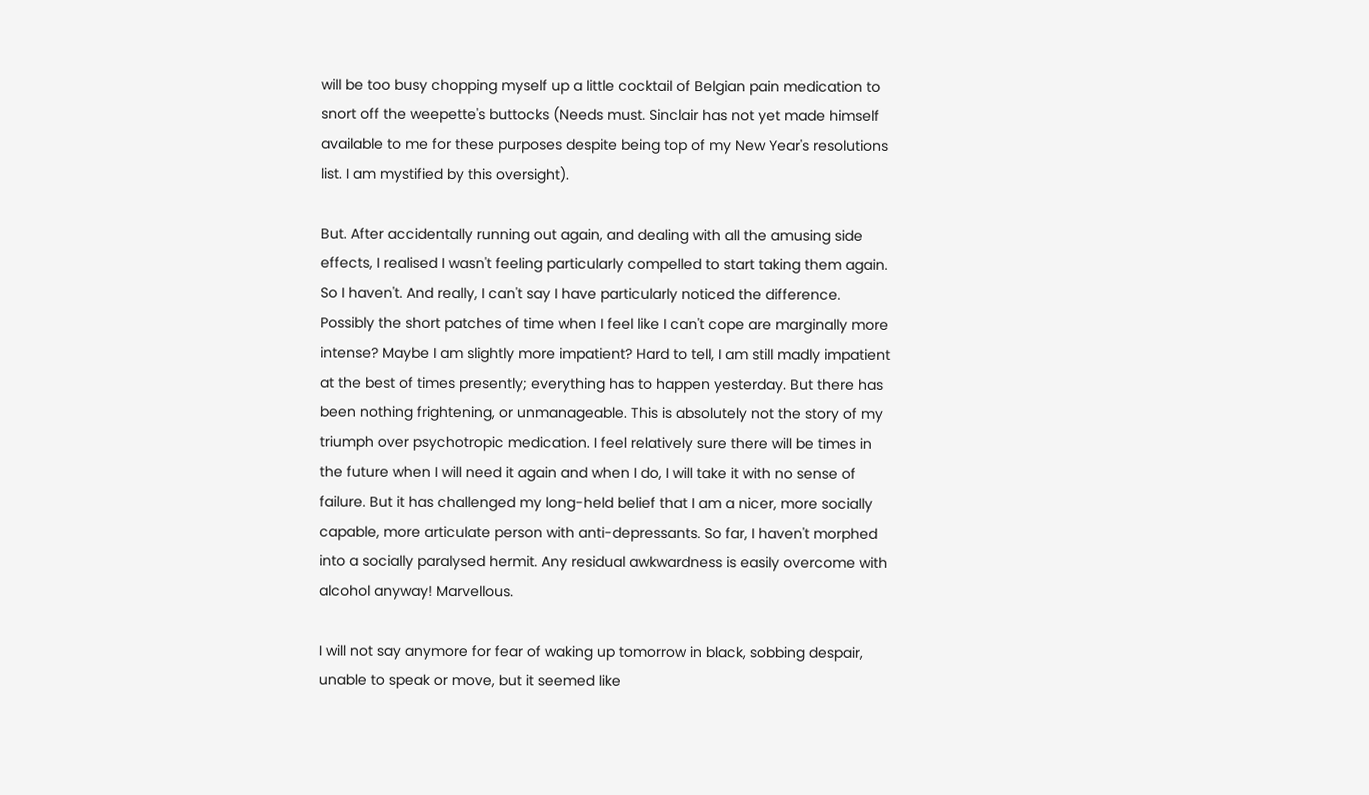will be too busy chopping myself up a little cocktail of Belgian pain medication to snort off the weepette's buttocks (Needs must. Sinclair has not yet made himself available to me for these purposes despite being top of my New Year's resolutions list. I am mystified by this oversight).

But. After accidentally running out again, and dealing with all the amusing side effects, I realised I wasn't feeling particularly compelled to start taking them again. So I haven't. And really, I can't say I have particularly noticed the difference. Possibly the short patches of time when I feel like I can't cope are marginally more intense? Maybe I am slightly more impatient? Hard to tell, I am still madly impatient at the best of times presently; everything has to happen yesterday. But there has been nothing frightening, or unmanageable. This is absolutely not the story of my triumph over psychotropic medication. I feel relatively sure there will be times in the future when I will need it again and when I do, I will take it with no sense of failure. But it has challenged my long-held belief that I am a nicer, more socially capable, more articulate person with anti-depressants. So far, I haven't morphed into a socially paralysed hermit. Any residual awkwardness is easily overcome with alcohol anyway! Marvellous.

I will not say anymore for fear of waking up tomorrow in black, sobbing despair, unable to speak or move, but it seemed like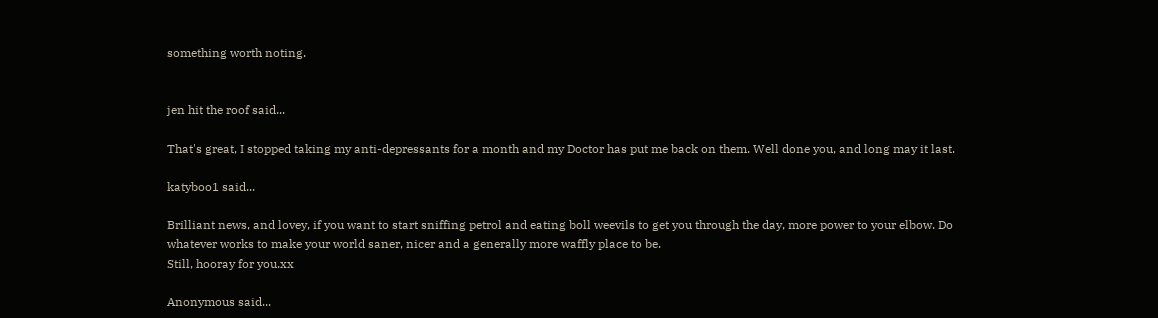something worth noting.


jen hit the roof said...

That's great, I stopped taking my anti-depressants for a month and my Doctor has put me back on them. Well done you, and long may it last.

katyboo1 said...

Brilliant news, and lovey, if you want to start sniffing petrol and eating boll weevils to get you through the day, more power to your elbow. Do whatever works to make your world saner, nicer and a generally more waffly place to be.
Still, hooray for you.xx

Anonymous said...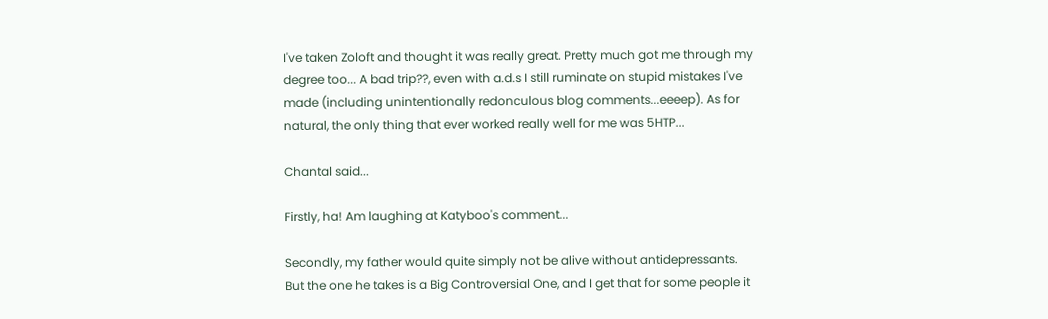I've taken Zoloft and thought it was really great. Pretty much got me through my degree too... A bad trip??, even with a.d.s I still ruminate on stupid mistakes I've made (including unintentionally redonculous blog comments...eeeep). As for natural, the only thing that ever worked really well for me was 5HTP...

Chantal said...

Firstly, ha! Am laughing at Katyboo's comment...

Secondly, my father would quite simply not be alive without antidepressants. But the one he takes is a Big Controversial One, and I get that for some people it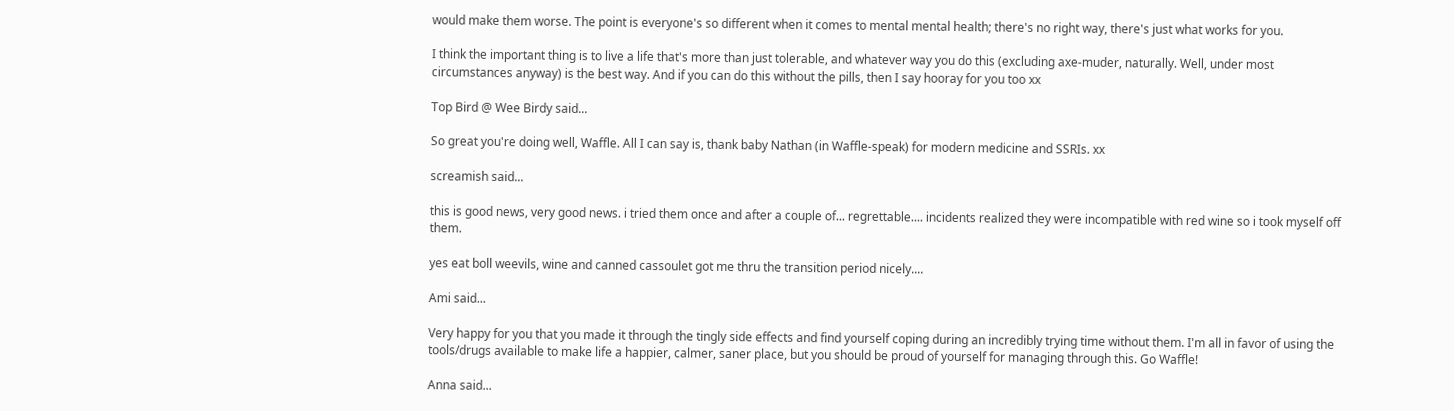would make them worse. The point is everyone's so different when it comes to mental mental health; there's no right way, there's just what works for you.

I think the important thing is to live a life that's more than just tolerable, and whatever way you do this (excluding axe-muder, naturally. Well, under most circumstances anyway) is the best way. And if you can do this without the pills, then I say hooray for you too xx

Top Bird @ Wee Birdy said...

So great you're doing well, Waffle. All I can say is, thank baby Nathan (in Waffle-speak) for modern medicine and SSRIs. xx

screamish said...

this is good news, very good news. i tried them once and after a couple of... regrettable.... incidents realized they were incompatible with red wine so i took myself off them.

yes eat boll weevils, wine and canned cassoulet got me thru the transition period nicely....

Ami said...

Very happy for you that you made it through the tingly side effects and find yourself coping during an incredibly trying time without them. I'm all in favor of using the tools/drugs available to make life a happier, calmer, saner place, but you should be proud of yourself for managing through this. Go Waffle!

Anna said...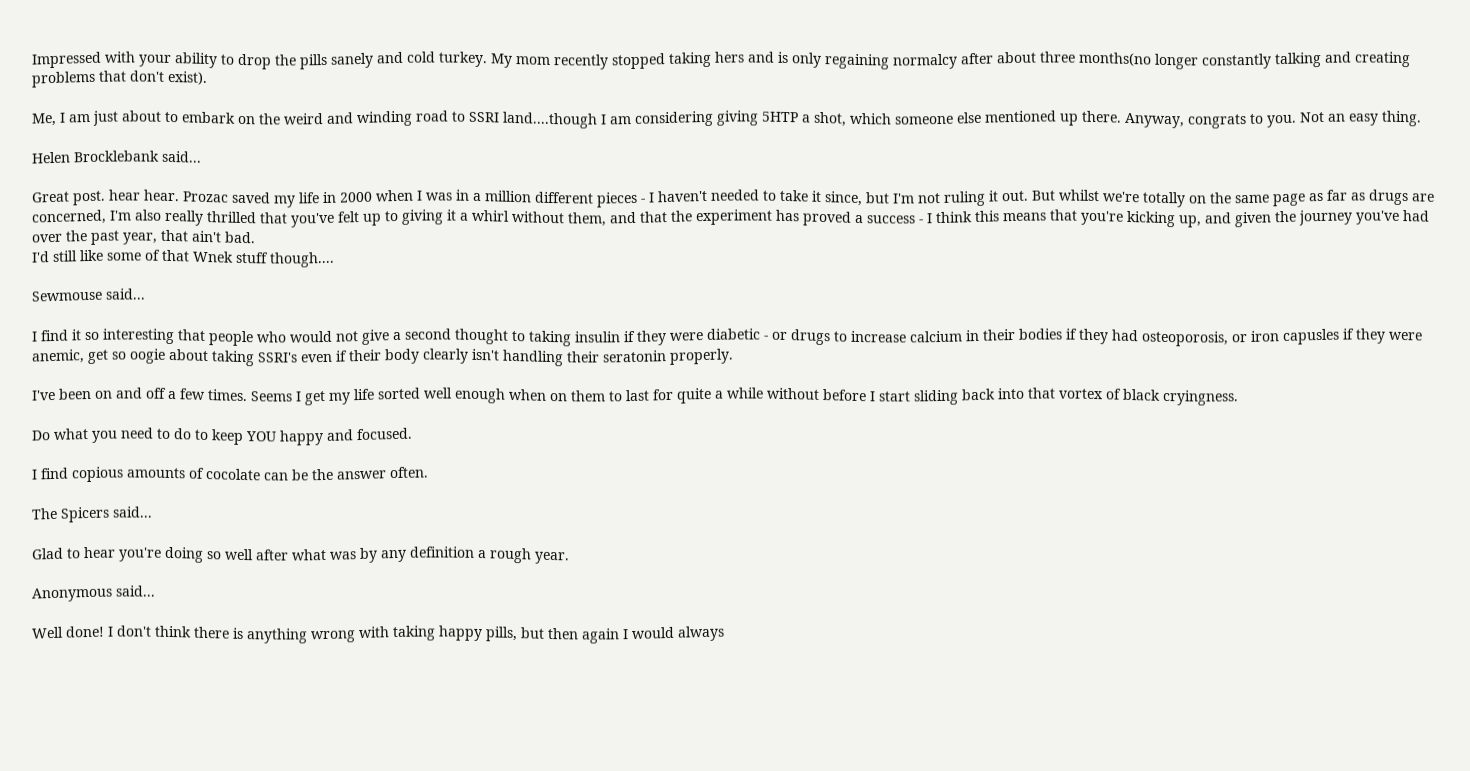Impressed with your ability to drop the pills sanely and cold turkey. My mom recently stopped taking hers and is only regaining normalcy after about three months(no longer constantly talking and creating problems that don't exist).

Me, I am just about to embark on the weird and winding road to SSRI land....though I am considering giving 5HTP a shot, which someone else mentioned up there. Anyway, congrats to you. Not an easy thing.

Helen Brocklebank said...

Great post. hear hear. Prozac saved my life in 2000 when I was in a million different pieces - I haven't needed to take it since, but I'm not ruling it out. But whilst we're totally on the same page as far as drugs are concerned, I'm also really thrilled that you've felt up to giving it a whirl without them, and that the experiment has proved a success - I think this means that you're kicking up, and given the journey you've had over the past year, that ain't bad.
I'd still like some of that Wnek stuff though....

Sewmouse said...

I find it so interesting that people who would not give a second thought to taking insulin if they were diabetic - or drugs to increase calcium in their bodies if they had osteoporosis, or iron capusles if they were anemic, get so oogie about taking SSRI's even if their body clearly isn't handling their seratonin properly.

I've been on and off a few times. Seems I get my life sorted well enough when on them to last for quite a while without before I start sliding back into that vortex of black cryingness.

Do what you need to do to keep YOU happy and focused.

I find copious amounts of cocolate can be the answer often.

The Spicers said...

Glad to hear you're doing so well after what was by any definition a rough year.

Anonymous said...

Well done! I don't think there is anything wrong with taking happy pills, but then again I would always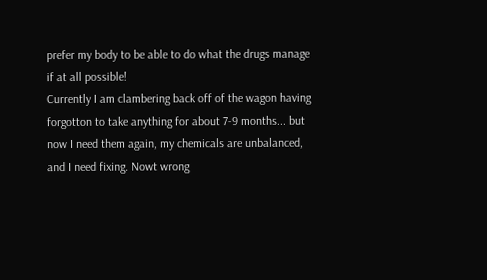prefer my body to be able to do what the drugs manage if at all possible!
Currently I am clambering back off of the wagon having forgotton to take anything for about 7-9 months... but now I need them again, my chemicals are unbalanced, and I need fixing. Nowt wrong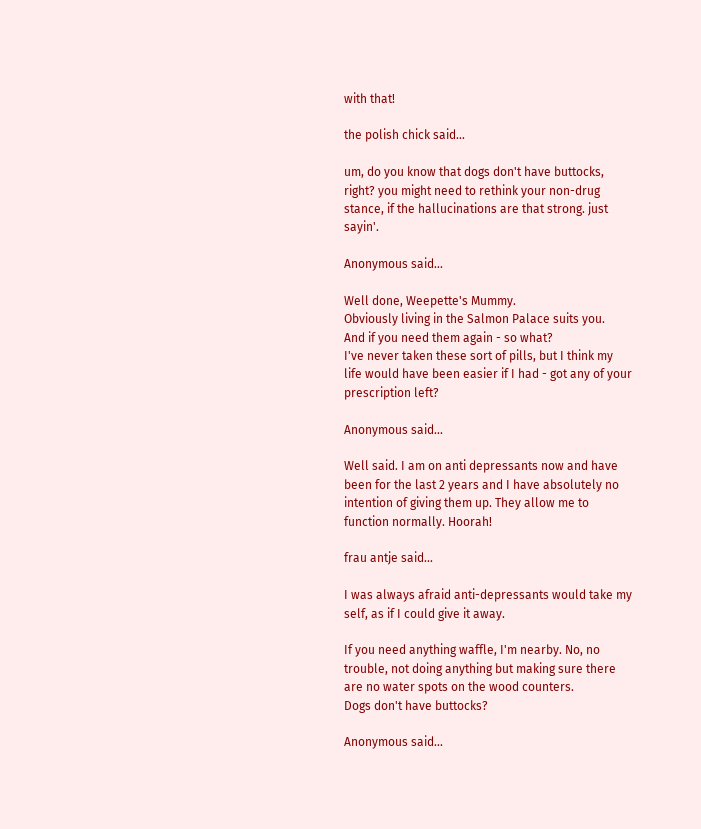with that!

the polish chick said...

um, do you know that dogs don't have buttocks, right? you might need to rethink your non-drug stance, if the hallucinations are that strong. just sayin'.

Anonymous said...

Well done, Weepette's Mummy.
Obviously living in the Salmon Palace suits you.
And if you need them again - so what?
I've never taken these sort of pills, but I think my life would have been easier if I had - got any of your prescription left?

Anonymous said...

Well said. I am on anti depressants now and have been for the last 2 years and I have absolutely no intention of giving them up. They allow me to function normally. Hoorah!

frau antje said...

I was always afraid anti-depressants would take my self, as if I could give it away.

If you need anything waffle, I'm nearby. No, no trouble, not doing anything but making sure there are no water spots on the wood counters.
Dogs don't have buttocks?

Anonymous said...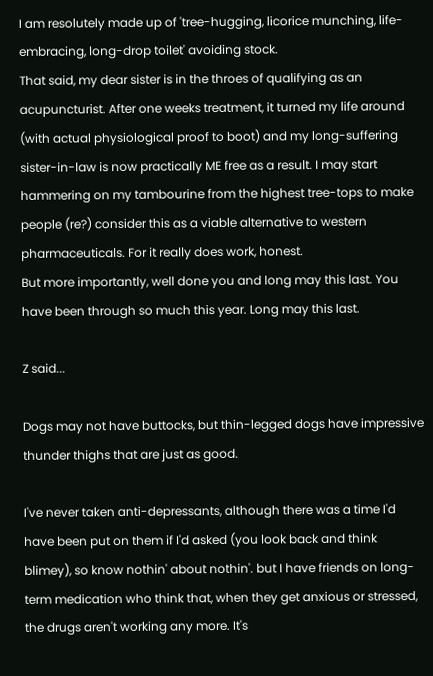I am resolutely made up of 'tree-hugging, licorice munching, life-embracing, long-drop toilet' avoiding stock.
That said, my dear sister is in the throes of qualifying as an acupuncturist. After one weeks treatment, it turned my life around (with actual physiological proof to boot) and my long-suffering sister-in-law is now practically ME free as a result. I may start hammering on my tambourine from the highest tree-tops to make people (re?) consider this as a viable alternative to western pharmaceuticals. For it really does work, honest.
But more importantly, well done you and long may this last. You have been through so much this year. Long may this last.

Z said...

Dogs may not have buttocks, but thin-legged dogs have impressive thunder thighs that are just as good.

I've never taken anti-depressants, although there was a time I'd have been put on them if I'd asked (you look back and think blimey), so know nothin' about nothin'. but I have friends on long-term medication who think that, when they get anxious or stressed, the drugs aren't working any more. It's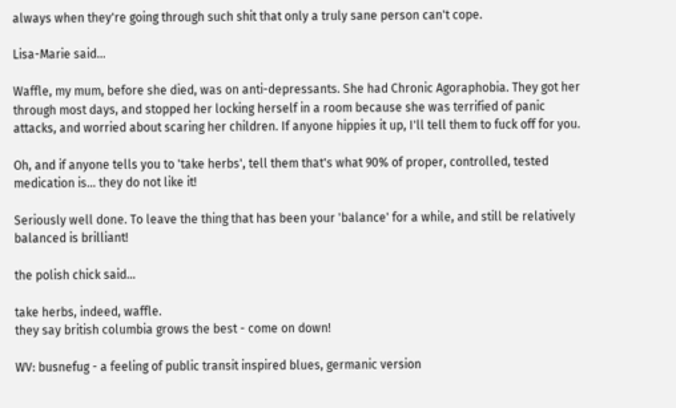always when they're going through such shit that only a truly sane person can't cope.

Lisa-Marie said...

Waffle, my mum, before she died, was on anti-depressants. She had Chronic Agoraphobia. They got her through most days, and stopped her locking herself in a room because she was terrified of panic attacks, and worried about scaring her children. If anyone hippies it up, I'll tell them to fuck off for you.

Oh, and if anyone tells you to 'take herbs', tell them that's what 90% of proper, controlled, tested medication is... they do not like it!

Seriously well done. To leave the thing that has been your 'balance' for a while, and still be relatively balanced is brilliant!

the polish chick said...

take herbs, indeed, waffle.
they say british columbia grows the best - come on down!

WV: busnefug - a feeling of public transit inspired blues, germanic version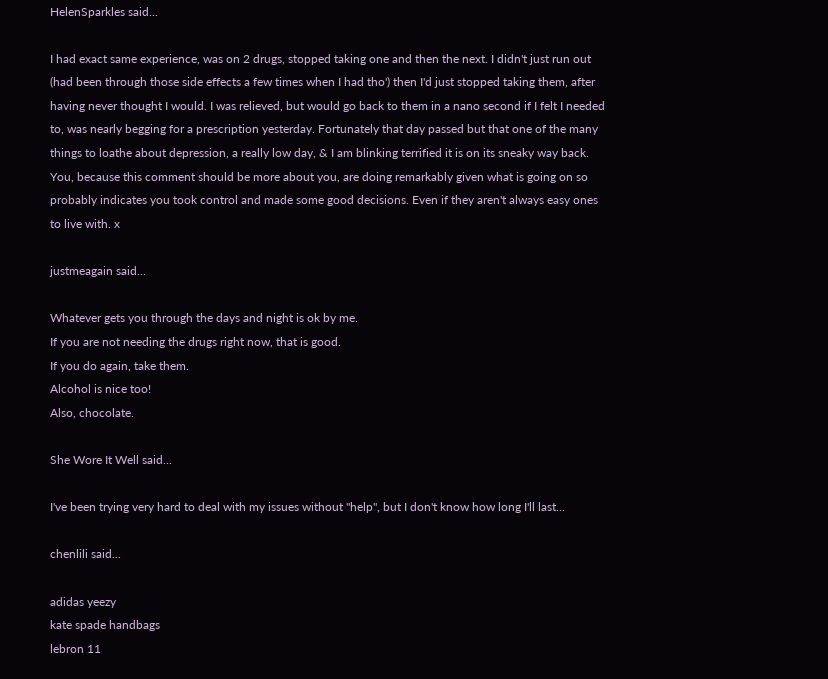HelenSparkles said...

I had exact same experience, was on 2 drugs, stopped taking one and then the next. I didn't just run out (had been through those side effects a few times when I had tho') then I'd just stopped taking them, after having never thought I would. I was relieved, but would go back to them in a nano second if I felt I needed to, was nearly begging for a prescription yesterday. Fortunately that day passed but that one of the many things to loathe about depression, a really low day, & I am blinking terrified it is on its sneaky way back. You, because this comment should be more about you, are doing remarkably given what is going on so probably indicates you took control and made some good decisions. Even if they aren't always easy ones to live with. x

justmeagain said...

Whatever gets you through the days and night is ok by me.
If you are not needing the drugs right now, that is good.
If you do again, take them.
Alcohol is nice too!
Also, chocolate.

She Wore It Well said...

I've been trying very hard to deal with my issues without "help", but I don't know how long I'll last...

chenlili said...

adidas yeezy
kate spade handbags
lebron 11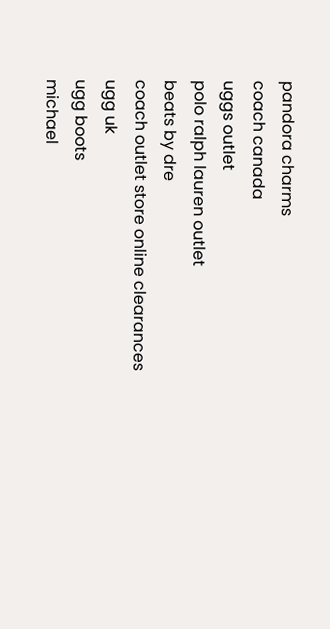pandora charms
coach canada
uggs outlet
polo ralph lauren outlet
beats by dre
coach outlet store online clearances
ugg uk
ugg boots
michael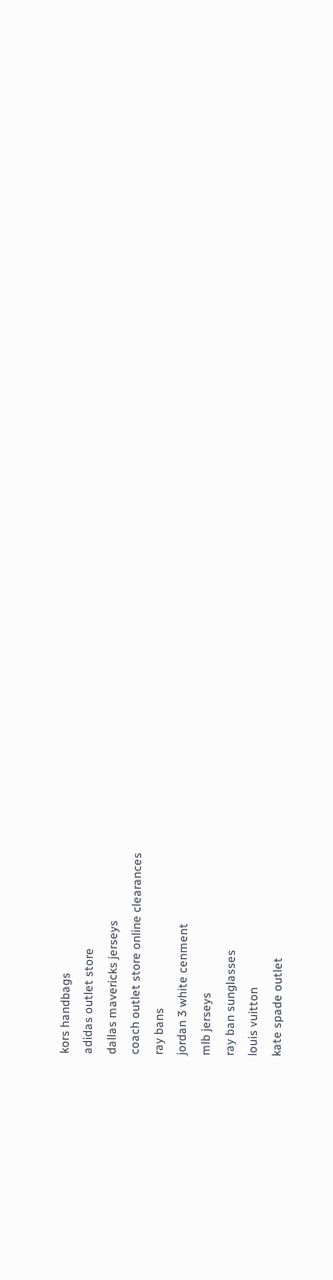kors handbags
adidas outlet store
dallas mavericks jerseys
coach outlet store online clearances
ray bans
jordan 3 white cenment
mlb jerseys
ray ban sunglasses
louis vuitton
kate spade outlet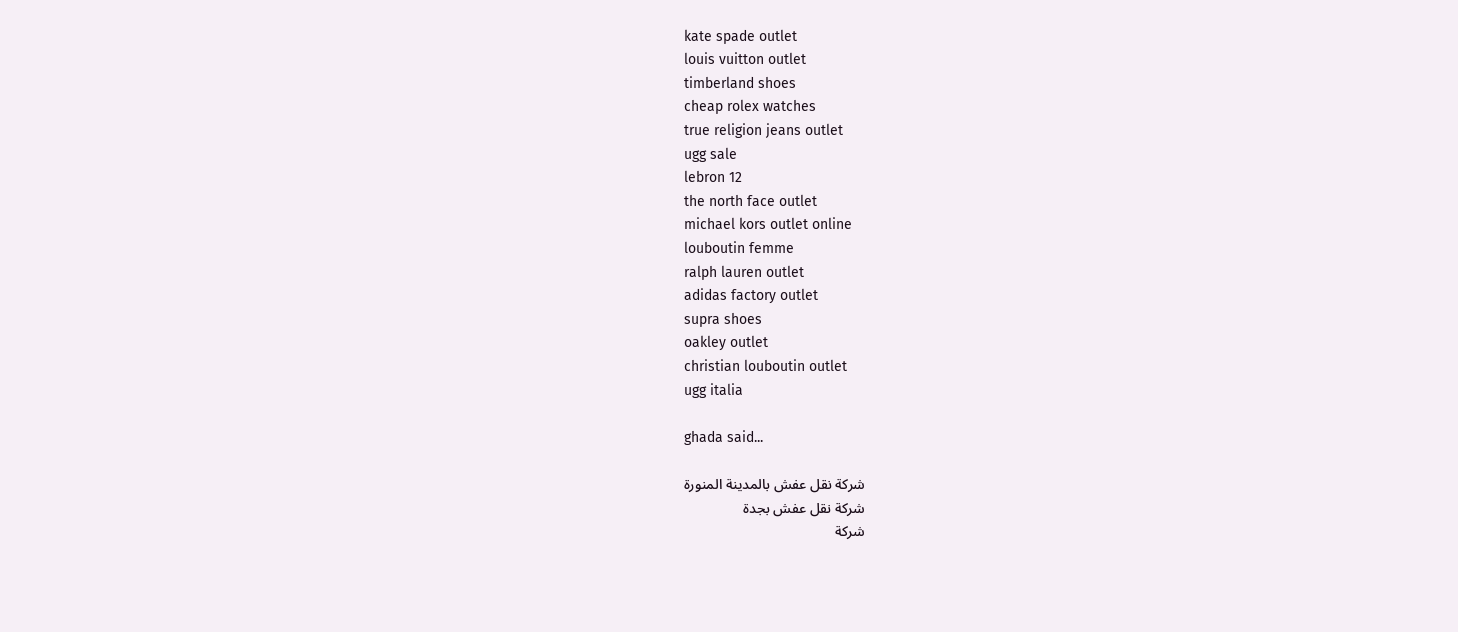kate spade outlet
louis vuitton outlet
timberland shoes
cheap rolex watches
true religion jeans outlet
ugg sale
lebron 12
the north face outlet
michael kors outlet online
louboutin femme
ralph lauren outlet
adidas factory outlet
supra shoes
oakley outlet
christian louboutin outlet
ugg italia

ghada said...

شركة نقل عفش بالمدينة المنورة
شركة نقل عفش بجدة
شركة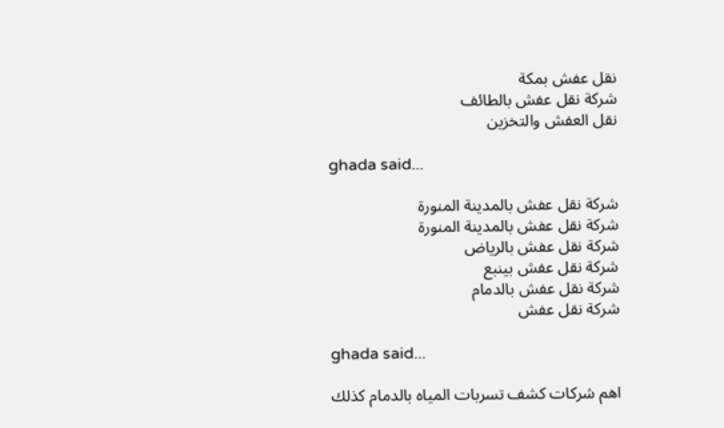نقل عفش بمكة
شركة نقل عفش بالطائف
نقل العفش والتخزين

ghada said...

شركة نقل عفش بالمدينة المنورة
شركة نقل عفش بالمدينة المنورة
شركة نقل عفش بالرياض
شركة نقل عفش بينبع
شركة نقل عفش بالدمام
شركة نقل عفش

ghada said...

اهم شركات كشف تسربات المياه بالدمام كذلك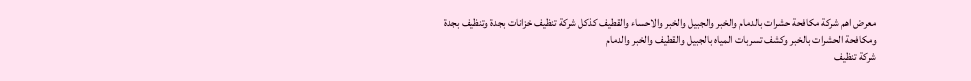معرض اهم شركة مكافحة حشرات بالدمام والخبر والجبيل والخبر والاحساء والقطيف كذكل شركة تنظيف خزانات بجدة وتنظيف بجدة ومكافحة الحشرات بالخبر وكشف تسربات المياه بالجبيل والقطيف والخبر والدمام
شركة تنظيف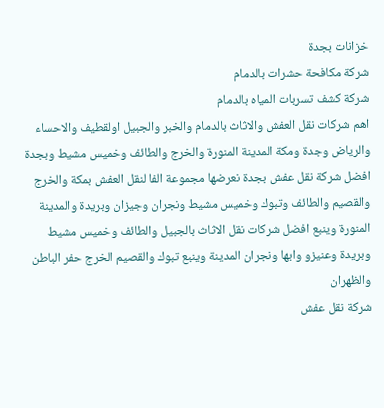خزانات بجدة
شركة مكافحة حشرات بالدمام
شركة كشف تسربات المياه بالدمام
اهم شركات نقل العفش والاثاث بالدمام والخبر والجبيل اولقطيف والاحساء والرياض وجدة ومكة المدينة المنورة والخرج والطائف وخميس مشيط وبجدة افضل شركة نقل عفش بجدة نعرضها مجموعة الفا لنقل العفش بمكة والخرج والقصيم والطائف وتبوك وخميس مشيط ونجران وجيزان وبريدة والمدينة المنورة وينبع افضل شركات نقل الاثاث بالجبيل والطائف وخميس مشيط وبريدة وعنيزو وابها ونجران المدينة وينبع تبوك والقصيم الخرج حفر الباطن والظهران
شركة نقل عفش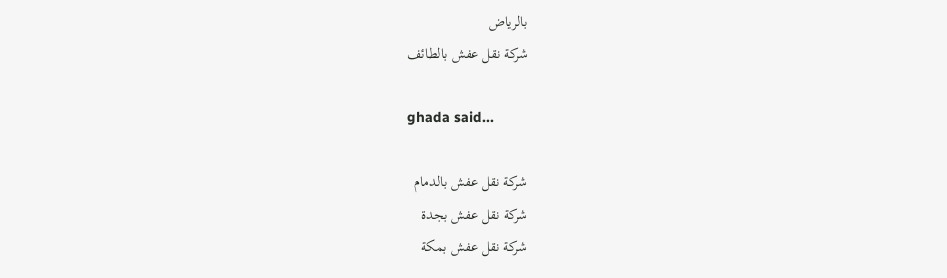بالرياض
شركة نقل عفش بالطائف

ghada said...

شركة نقل عفش بالدمام
شركة نقل عفش بجدة
شركة نقل عفش بمكة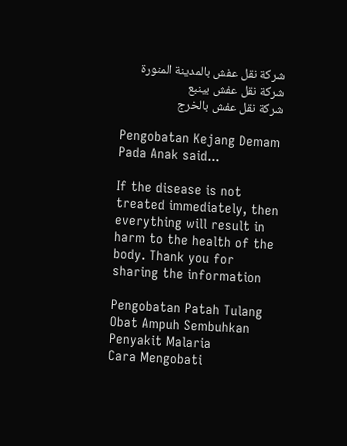شركة نقل عفش بالمدينة المنورة
شركة نقل عفش بينبع
شركة نقل عفش بالخرج

Pengobatan Kejang Demam Pada Anak said...

If the disease is not treated immediately, then everything will result in harm to the health of the body. Thank you for sharing the information

Pengobatan Patah Tulang
Obat Ampuh Sembuhkan Penyakit Malaria
Cara Mengobati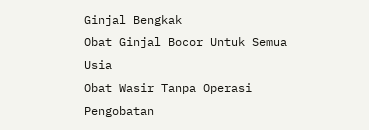Ginjal Bengkak
Obat Ginjal Bocor Untuk Semua Usia
Obat Wasir Tanpa Operasi
Pengobatan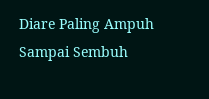Diare Paling Ampuh Sampai Sembuh